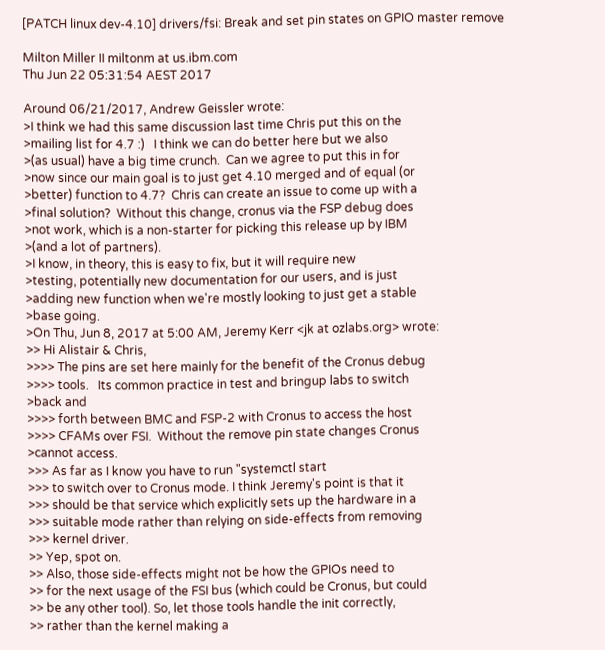[PATCH linux dev-4.10] drivers/fsi: Break and set pin states on GPIO master remove

Milton Miller II miltonm at us.ibm.com
Thu Jun 22 05:31:54 AEST 2017

Around 06/21/2017, Andrew Geissler wrote:
>I think we had this same discussion last time Chris put this on the
>mailing list for 4.7 :)   I think we can do better here but we also
>(as usual) have a big time crunch.  Can we agree to put this in for
>now since our main goal is to just get 4.10 merged and of equal (or
>better) function to 4.7?  Chris can create an issue to come up with a
>final solution?  Without this change, cronus via the FSP debug does
>not work, which is a non-starter for picking this release up by IBM
>(and a lot of partners).
>I know, in theory, this is easy to fix, but it will require new
>testing, potentially new documentation for our users, and is just
>adding new function when we're mostly looking to just get a stable
>base going.
>On Thu, Jun 8, 2017 at 5:00 AM, Jeremy Kerr <jk at ozlabs.org> wrote:
>> Hi Alistair & Chris,
>>>> The pins are set here mainly for the benefit of the Cronus debug
>>>> tools.   Its common practice in test and bringup labs to switch
>back and
>>>> forth between BMC and FSP-2 with Cronus to access the host
>>>> CFAMs over FSI.  Without the remove pin state changes Cronus
>cannot access.
>>> As far as I know you have to run "systemctl start
>>> to switch over to Cronus mode. I think Jeremy's point is that it
>>> should be that service which explicitly sets up the hardware in a
>>> suitable mode rather than relying on side-effects from removing
>>> kernel driver.
>> Yep, spot on.
>> Also, those side-effects might not be how the GPIOs need to
>> for the next usage of the FSI bus (which could be Cronus, but could
>> be any other tool). So, let those tools handle the init correctly,
>> rather than the kernel making a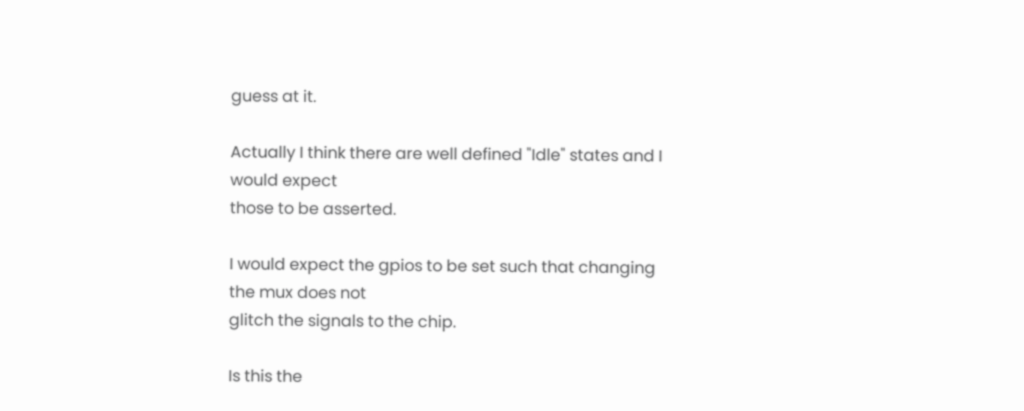guess at it.

Actually I think there are well defined "Idle" states and I would expect
those to be asserted.

I would expect the gpios to be set such that changing the mux does not
glitch the signals to the chip.

Is this the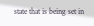state that is being set in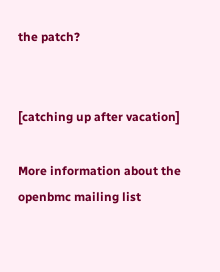the patch?


[catching up after vacation]

More information about the openbmc mailing list